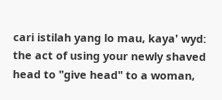cari istilah yang lo mau, kaya' wyd:
the act of using your newly shaved head to "give head" to a woman,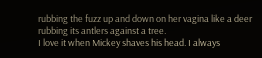rubbing the fuzz up and down on her vagina like a deer rubbing its antlers against a tree.
I love it when Mickey shaves his head. I always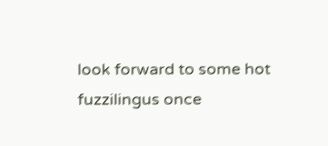look forward to some hot fuzzilingus once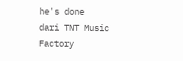he's done
dari TNT Music Factory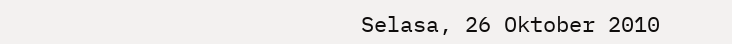Selasa, 26 Oktober 2010